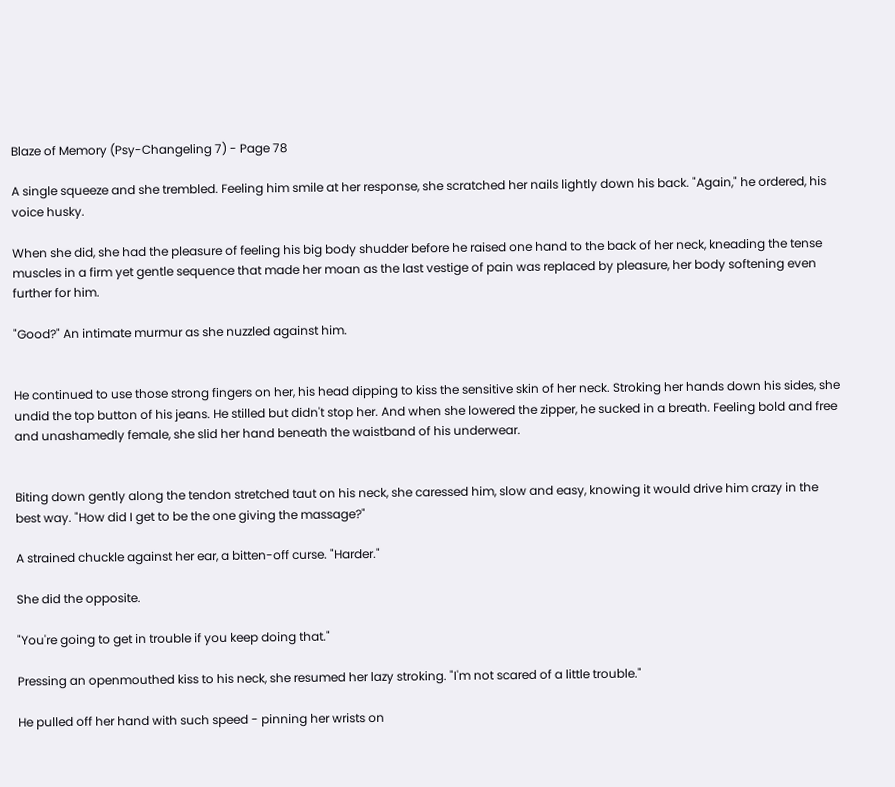Blaze of Memory (Psy-Changeling 7) - Page 78

A single squeeze and she trembled. Feeling him smile at her response, she scratched her nails lightly down his back. "Again," he ordered, his voice husky.

When she did, she had the pleasure of feeling his big body shudder before he raised one hand to the back of her neck, kneading the tense muscles in a firm yet gentle sequence that made her moan as the last vestige of pain was replaced by pleasure, her body softening even further for him.

"Good?" An intimate murmur as she nuzzled against him.


He continued to use those strong fingers on her, his head dipping to kiss the sensitive skin of her neck. Stroking her hands down his sides, she undid the top button of his jeans. He stilled but didn't stop her. And when she lowered the zipper, he sucked in a breath. Feeling bold and free and unashamedly female, she slid her hand beneath the waistband of his underwear.


Biting down gently along the tendon stretched taut on his neck, she caressed him, slow and easy, knowing it would drive him crazy in the best way. "How did I get to be the one giving the massage?"

A strained chuckle against her ear, a bitten-off curse. "Harder."

She did the opposite.

"You're going to get in trouble if you keep doing that."

Pressing an openmouthed kiss to his neck, she resumed her lazy stroking. "I'm not scared of a little trouble."

He pulled off her hand with such speed - pinning her wrists on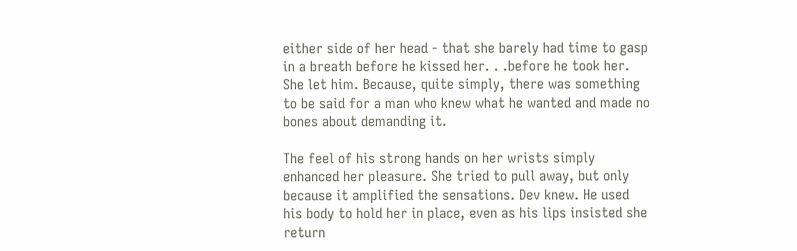either side of her head - that she barely had time to gasp in a breath before he kissed her. . .before he took her. She let him. Because, quite simply, there was something to be said for a man who knew what he wanted and made no bones about demanding it.

The feel of his strong hands on her wrists simply enhanced her pleasure. She tried to pull away, but only because it amplified the sensations. Dev knew. He used his body to hold her in place, even as his lips insisted she return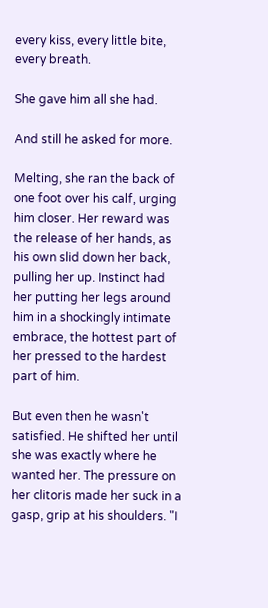every kiss, every little bite, every breath.

She gave him all she had.

And still he asked for more.

Melting, she ran the back of one foot over his calf, urging him closer. Her reward was the release of her hands, as his own slid down her back, pulling her up. Instinct had her putting her legs around him in a shockingly intimate embrace, the hottest part of her pressed to the hardest part of him.

But even then he wasn't satisfied. He shifted her until she was exactly where he wanted her. The pressure on her clitoris made her suck in a gasp, grip at his shoulders. "I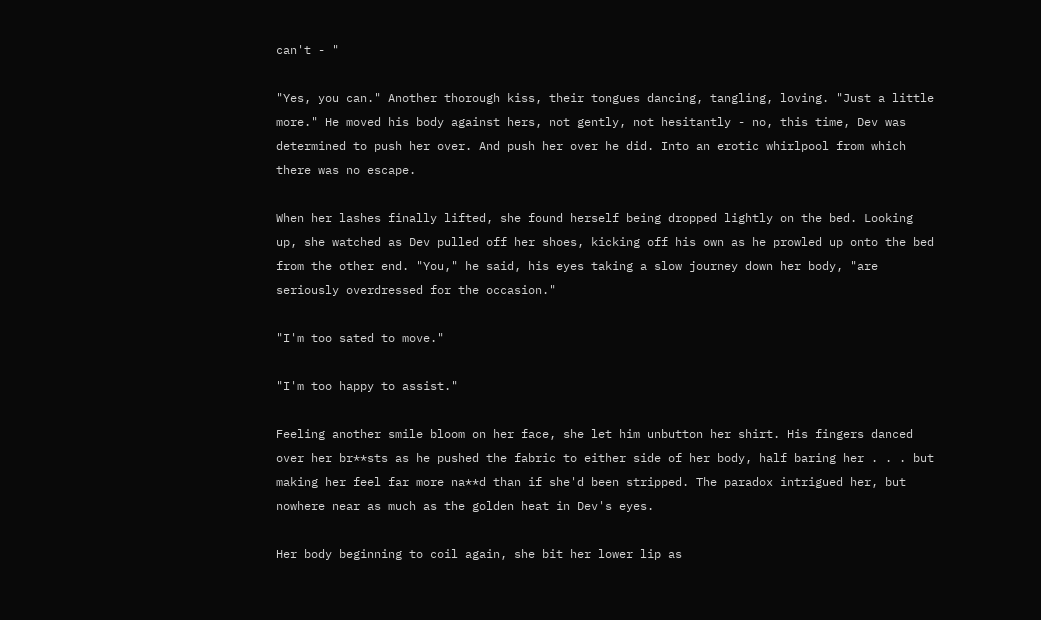can't - "

"Yes, you can." Another thorough kiss, their tongues dancing, tangling, loving. "Just a little more." He moved his body against hers, not gently, not hesitantly - no, this time, Dev was determined to push her over. And push her over he did. Into an erotic whirlpool from which there was no escape.

When her lashes finally lifted, she found herself being dropped lightly on the bed. Looking up, she watched as Dev pulled off her shoes, kicking off his own as he prowled up onto the bed from the other end. "You," he said, his eyes taking a slow journey down her body, "are seriously overdressed for the occasion."

"I'm too sated to move."

"I'm too happy to assist."

Feeling another smile bloom on her face, she let him unbutton her shirt. His fingers danced over her br**sts as he pushed the fabric to either side of her body, half baring her . . . but making her feel far more na**d than if she'd been stripped. The paradox intrigued her, but nowhere near as much as the golden heat in Dev's eyes.

Her body beginning to coil again, she bit her lower lip as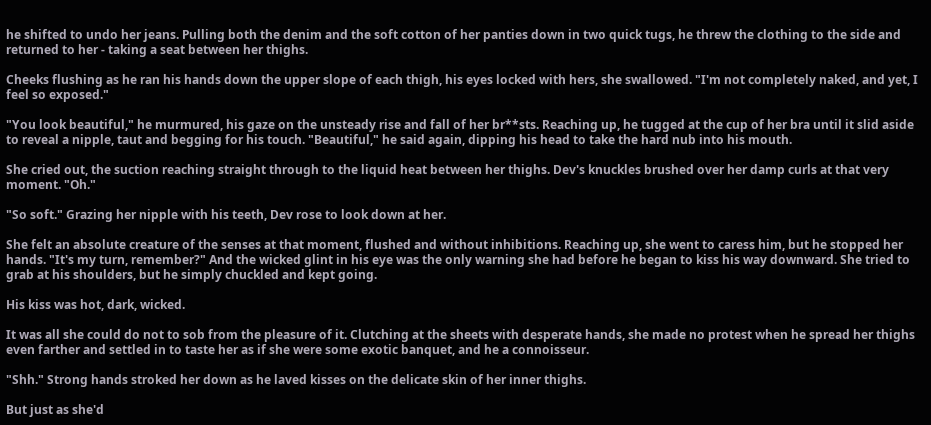he shifted to undo her jeans. Pulling both the denim and the soft cotton of her panties down in two quick tugs, he threw the clothing to the side and returned to her - taking a seat between her thighs.

Cheeks flushing as he ran his hands down the upper slope of each thigh, his eyes locked with hers, she swallowed. "I'm not completely naked, and yet, I feel so exposed."

"You look beautiful," he murmured, his gaze on the unsteady rise and fall of her br**sts. Reaching up, he tugged at the cup of her bra until it slid aside to reveal a nipple, taut and begging for his touch. "Beautiful," he said again, dipping his head to take the hard nub into his mouth.

She cried out, the suction reaching straight through to the liquid heat between her thighs. Dev's knuckles brushed over her damp curls at that very moment. "Oh."

"So soft." Grazing her nipple with his teeth, Dev rose to look down at her.

She felt an absolute creature of the senses at that moment, flushed and without inhibitions. Reaching up, she went to caress him, but he stopped her hands. "It's my turn, remember?" And the wicked glint in his eye was the only warning she had before he began to kiss his way downward. She tried to grab at his shoulders, but he simply chuckled and kept going.

His kiss was hot, dark, wicked.

It was all she could do not to sob from the pleasure of it. Clutching at the sheets with desperate hands, she made no protest when he spread her thighs even farther and settled in to taste her as if she were some exotic banquet, and he a connoisseur.

"Shh." Strong hands stroked her down as he laved kisses on the delicate skin of her inner thighs.

But just as she'd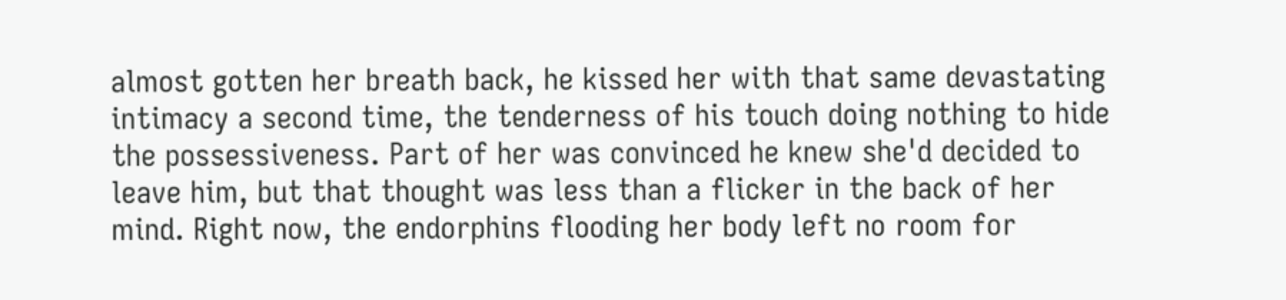almost gotten her breath back, he kissed her with that same devastating intimacy a second time, the tenderness of his touch doing nothing to hide the possessiveness. Part of her was convinced he knew she'd decided to leave him, but that thought was less than a flicker in the back of her mind. Right now, the endorphins flooding her body left no room for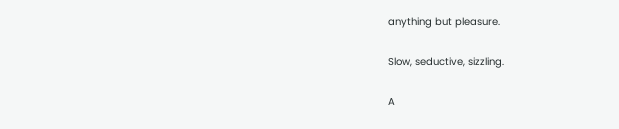anything but pleasure.

Slow, seductive, sizzling.

A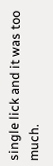single lick and it was too much.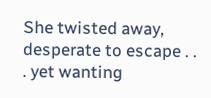She twisted away, desperate to escape . . . yet wanting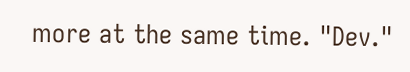more at the same time. "Dev."